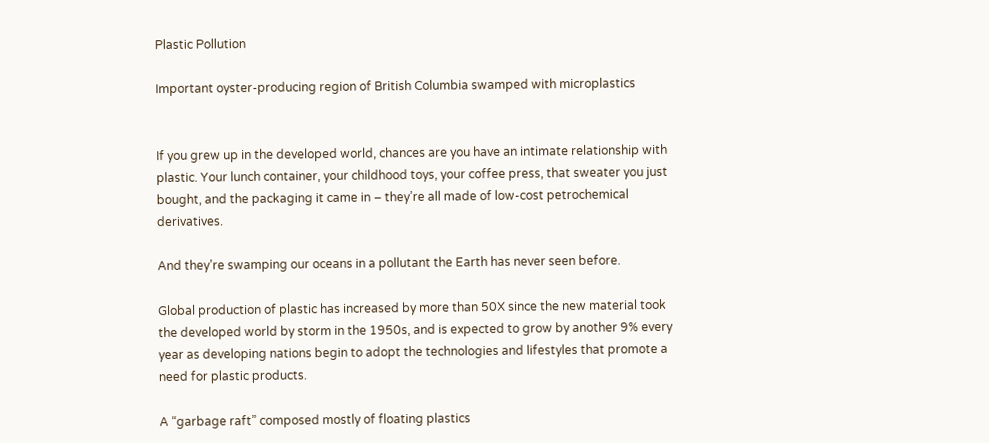Plastic Pollution

Important oyster-producing region of British Columbia swamped with microplastics


If you grew up in the developed world, chances are you have an intimate relationship with plastic. Your lunch container, your childhood toys, your coffee press, that sweater you just bought, and the packaging it came in – they’re all made of low-cost petrochemical derivatives.

And they’re swamping our oceans in a pollutant the Earth has never seen before.

Global production of plastic has increased by more than 50X since the new material took the developed world by storm in the 1950s, and is expected to grow by another 9% every year as developing nations begin to adopt the technologies and lifestyles that promote a need for plastic products.

A “garbage raft” composed mostly of floating plastics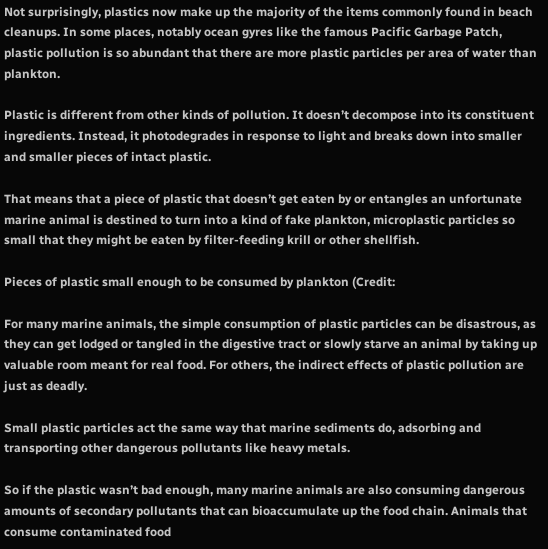Not surprisingly, plastics now make up the majority of the items commonly found in beach cleanups. In some places, notably ocean gyres like the famous Pacific Garbage Patch, plastic pollution is so abundant that there are more plastic particles per area of water than plankton.

Plastic is different from other kinds of pollution. It doesn’t decompose into its constituent ingredients. Instead, it photodegrades in response to light and breaks down into smaller and smaller pieces of intact plastic.

That means that a piece of plastic that doesn’t get eaten by or entangles an unfortunate marine animal is destined to turn into a kind of fake plankton, microplastic particles so small that they might be eaten by filter-feeding krill or other shellfish.

Pieces of plastic small enough to be consumed by plankton (Credit:

For many marine animals, the simple consumption of plastic particles can be disastrous, as they can get lodged or tangled in the digestive tract or slowly starve an animal by taking up valuable room meant for real food. For others, the indirect effects of plastic pollution are just as deadly.

Small plastic particles act the same way that marine sediments do, adsorbing and transporting other dangerous pollutants like heavy metals.

So if the plastic wasn’t bad enough, many marine animals are also consuming dangerous amounts of secondary pollutants that can bioaccumulate up the food chain. Animals that consume contaminated food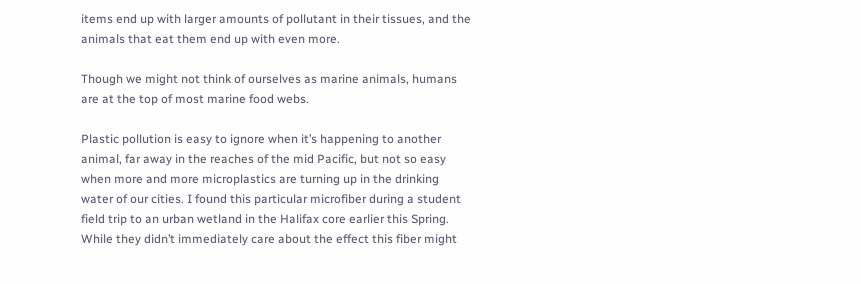items end up with larger amounts of pollutant in their tissues, and the animals that eat them end up with even more.

Though we might not think of ourselves as marine animals, humans are at the top of most marine food webs.

Plastic pollution is easy to ignore when it’s happening to another animal, far away in the reaches of the mid Pacific, but not so easy when more and more microplastics are turning up in the drinking water of our cities. I found this particular microfiber during a student field trip to an urban wetland in the Halifax core earlier this Spring. While they didn’t immediately care about the effect this fiber might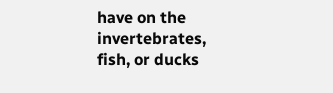have on the invertebrates, fish, or ducks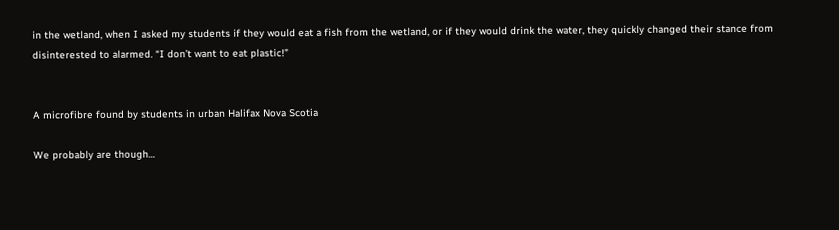in the wetland, when I asked my students if they would eat a fish from the wetland, or if they would drink the water, they quickly changed their stance from disinterested to alarmed. “I don’t want to eat plastic!”


A microfibre found by students in urban Halifax Nova Scotia

We probably are though…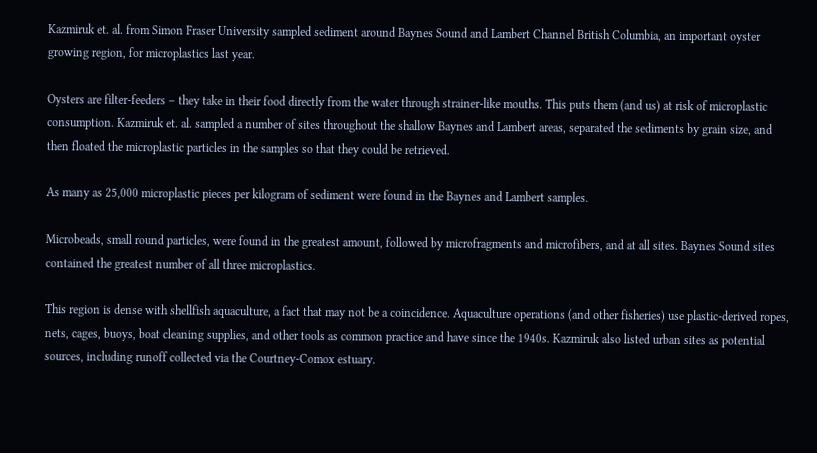Kazmiruk et. al. from Simon Fraser University sampled sediment around Baynes Sound and Lambert Channel British Columbia, an important oyster growing region, for microplastics last year.

Oysters are filter-feeders – they take in their food directly from the water through strainer-like mouths. This puts them (and us) at risk of microplastic consumption. Kazmiruk et. al. sampled a number of sites throughout the shallow Baynes and Lambert areas, separated the sediments by grain size, and then floated the microplastic particles in the samples so that they could be retrieved.

As many as 25,000 microplastic pieces per kilogram of sediment were found in the Baynes and Lambert samples.

Microbeads, small round particles, were found in the greatest amount, followed by microfragments and microfibers, and at all sites. Baynes Sound sites contained the greatest number of all three microplastics.

This region is dense with shellfish aquaculture, a fact that may not be a coincidence. Aquaculture operations (and other fisheries) use plastic-derived ropes, nets, cages, buoys, boat cleaning supplies, and other tools as common practice and have since the 1940s. Kazmiruk also listed urban sites as potential sources, including runoff collected via the Courtney-Comox estuary.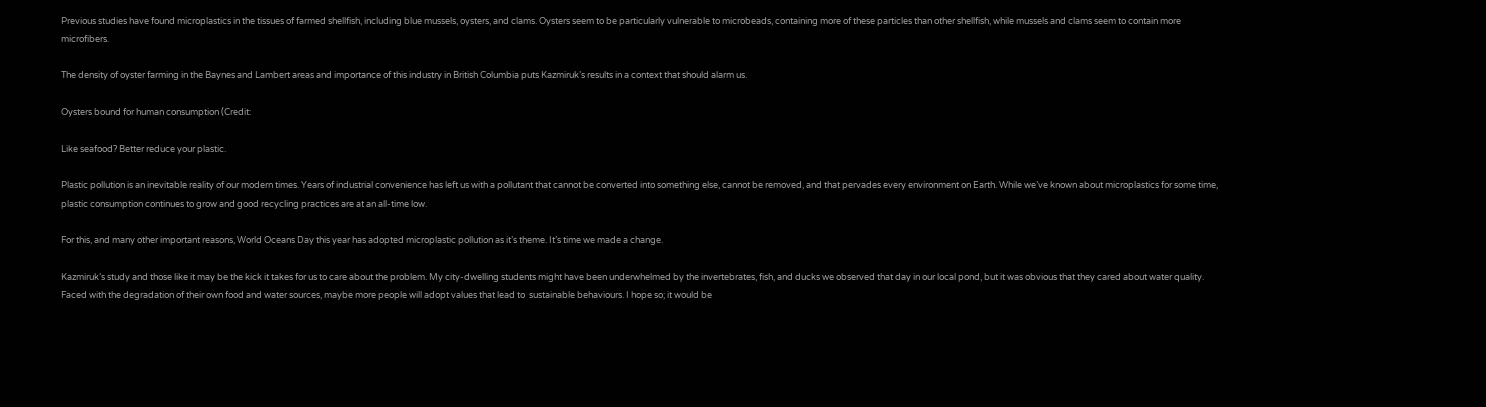Previous studies have found microplastics in the tissues of farmed shellfish, including blue mussels, oysters, and clams. Oysters seem to be particularly vulnerable to microbeads, containing more of these particles than other shellfish, while mussels and clams seem to contain more microfibers.

The density of oyster farming in the Baynes and Lambert areas and importance of this industry in British Columbia puts Kazmiruk’s results in a context that should alarm us.

Oysters bound for human consumption (Credit:

Like seafood? Better reduce your plastic.

Plastic pollution is an inevitable reality of our modern times. Years of industrial convenience has left us with a pollutant that cannot be converted into something else, cannot be removed, and that pervades every environment on Earth. While we’ve known about microplastics for some time, plastic consumption continues to grow and good recycling practices are at an all-time low.

For this, and many other important reasons, World Oceans Day this year has adopted microplastic pollution as it’s theme. It’s time we made a change.

Kazmiruk’s study and those like it may be the kick it takes for us to care about the problem. My city-dwelling students might have been underwhelmed by the invertebrates, fish, and ducks we observed that day in our local pond, but it was obvious that they cared about water quality.  Faced with the degradation of their own food and water sources, maybe more people will adopt values that lead to  sustainable behaviours. I hope so; it would be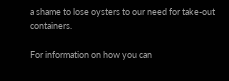a shame to lose oysters to our need for take-out containers.

For information on how you can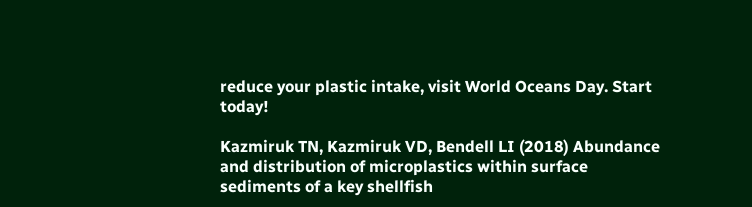reduce your plastic intake, visit World Oceans Day. Start today!

Kazmiruk TN, Kazmiruk VD, Bendell LI (2018) Abundance and distribution of microplastics within surface sediments of a key shellfish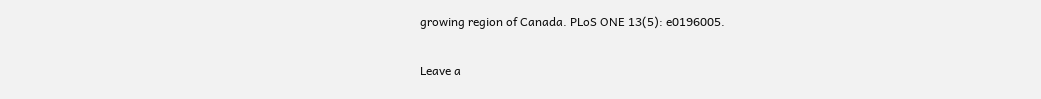growing region of Canada. PLoS ONE 13(5): e0196005.

Leave a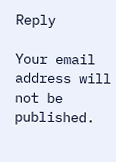Reply

Your email address will not be published.